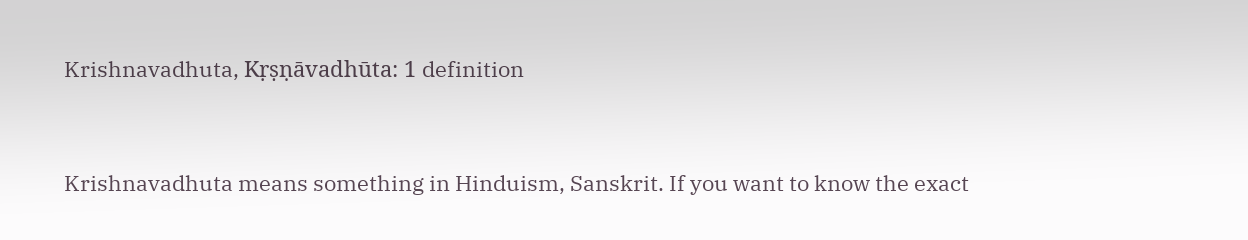Krishnavadhuta, Kṛṣṇāvadhūta: 1 definition



Krishnavadhuta means something in Hinduism, Sanskrit. If you want to know the exact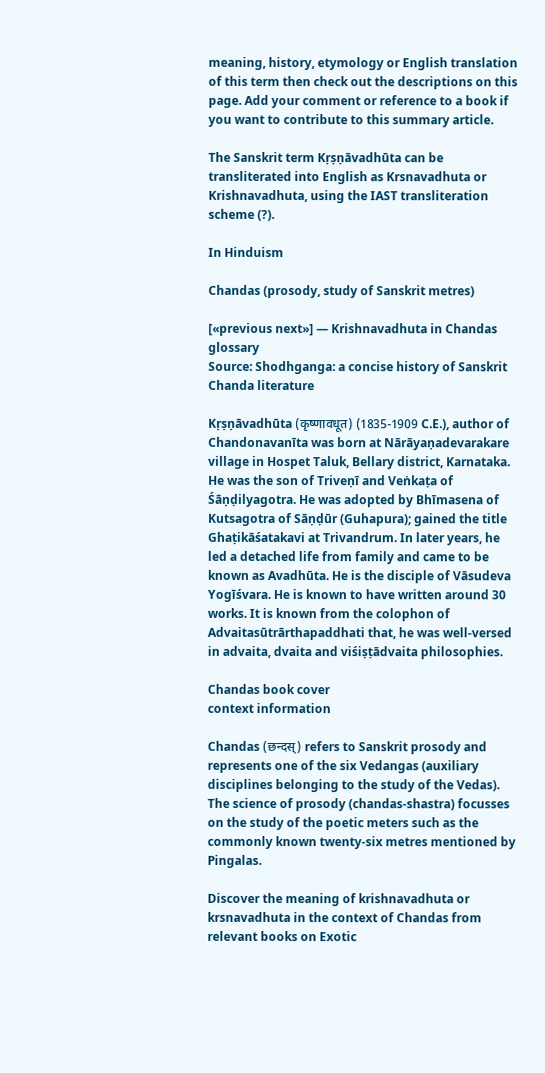meaning, history, etymology or English translation of this term then check out the descriptions on this page. Add your comment or reference to a book if you want to contribute to this summary article.

The Sanskrit term Kṛṣṇāvadhūta can be transliterated into English as Krsnavadhuta or Krishnavadhuta, using the IAST transliteration scheme (?).

In Hinduism

Chandas (prosody, study of Sanskrit metres)

[«previous next»] — Krishnavadhuta in Chandas glossary
Source: Shodhganga: a concise history of Sanskrit Chanda literature

Kṛṣṇāvadhūta (कृष्णावधूत) (1835-1909 C.E.), author of Chandonavanīta was born at Nārāyaṇadevarakare village in Hospet Taluk, Bellary district, Karnataka. He was the son of Triveṇī and Veṅkaṭa of Śāṇḍilyagotra. He was adopted by Bhīmasena of Kutsagotra of Sāṇḍūr (Guhapura); gained the title Ghaṭikāśatakavi at Trivandrum. In later years, he led a detached life from family and came to be known as Avadhūta. He is the disciple of Vāsudeva Yogīśvara. He is known to have written around 30 works. It is known from the colophon of Advaitasūtrārthapaddhati that, he was well-versed in advaita, dvaita and viśiṣṭādvaita philosophies.

Chandas book cover
context information

Chandas (छन्दस्) refers to Sanskrit prosody and represents one of the six Vedangas (auxiliary disciplines belonging to the study of the Vedas). The science of prosody (chandas-shastra) focusses on the study of the poetic meters such as the commonly known twenty-six metres mentioned by Pingalas.

Discover the meaning of krishnavadhuta or krsnavadhuta in the context of Chandas from relevant books on Exotic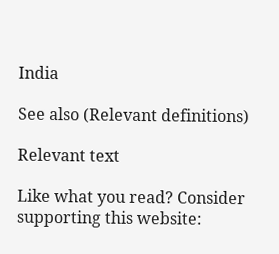India

See also (Relevant definitions)

Relevant text

Like what you read? Consider supporting this website: